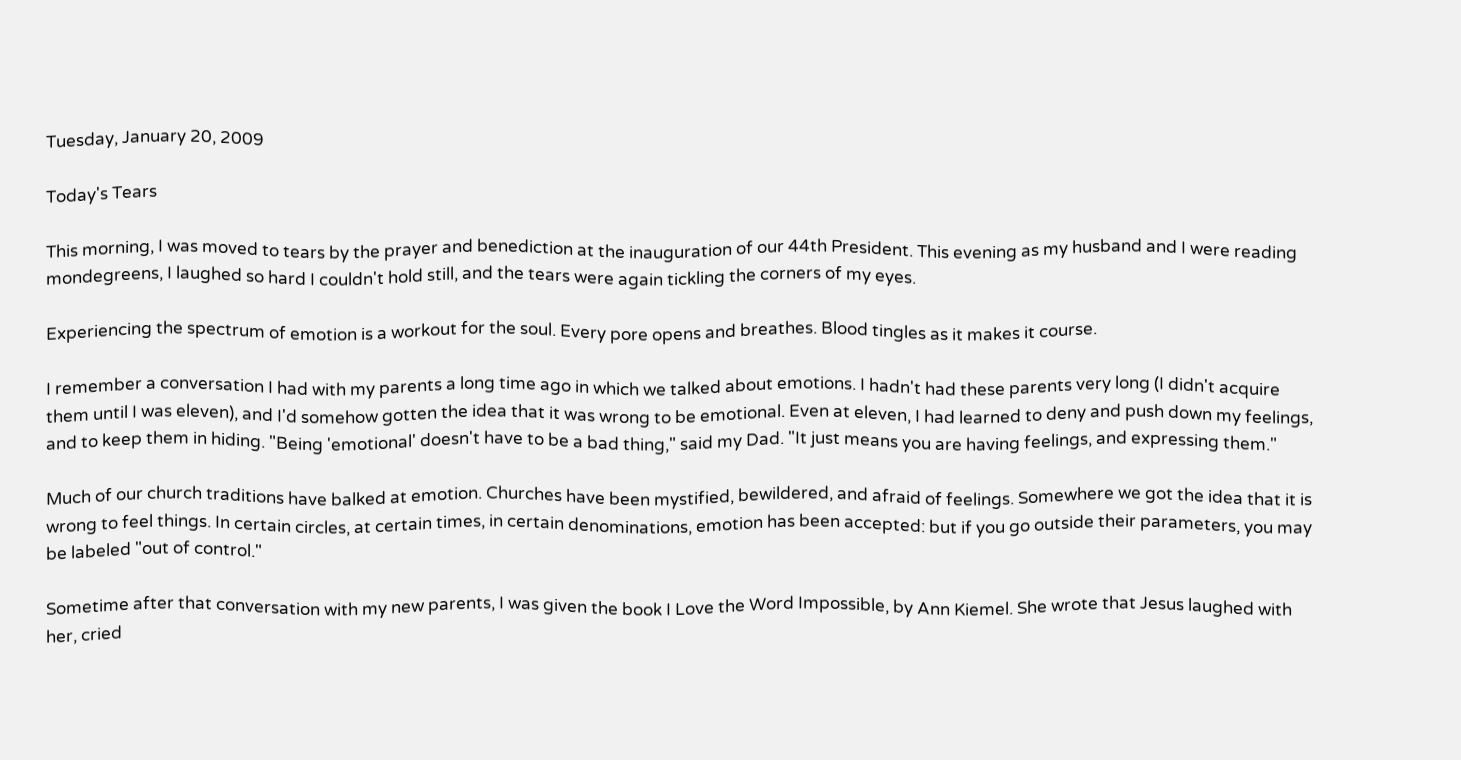Tuesday, January 20, 2009

Today's Tears

This morning, I was moved to tears by the prayer and benediction at the inauguration of our 44th President. This evening as my husband and I were reading mondegreens, I laughed so hard I couldn't hold still, and the tears were again tickling the corners of my eyes.

Experiencing the spectrum of emotion is a workout for the soul. Every pore opens and breathes. Blood tingles as it makes it course.

I remember a conversation I had with my parents a long time ago in which we talked about emotions. I hadn't had these parents very long (I didn't acquire them until I was eleven), and I'd somehow gotten the idea that it was wrong to be emotional. Even at eleven, I had learned to deny and push down my feelings, and to keep them in hiding. "Being 'emotional' doesn't have to be a bad thing," said my Dad. "It just means you are having feelings, and expressing them."

Much of our church traditions have balked at emotion. Churches have been mystified, bewildered, and afraid of feelings. Somewhere we got the idea that it is wrong to feel things. In certain circles, at certain times, in certain denominations, emotion has been accepted: but if you go outside their parameters, you may be labeled "out of control."

Sometime after that conversation with my new parents, I was given the book I Love the Word Impossible, by Ann Kiemel. She wrote that Jesus laughed with her, cried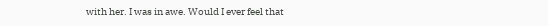with her. I was in awe. Would I ever feel that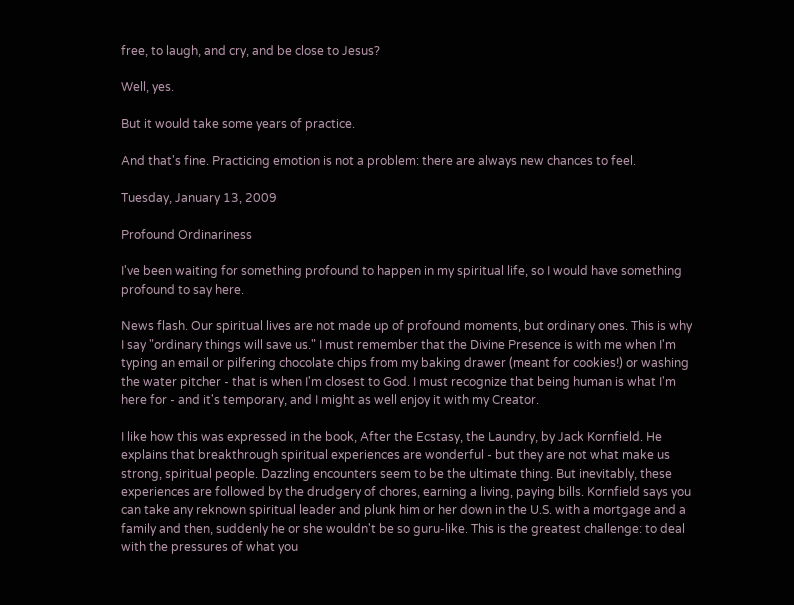free, to laugh, and cry, and be close to Jesus?

Well, yes.

But it would take some years of practice.

And that's fine. Practicing emotion is not a problem: there are always new chances to feel.

Tuesday, January 13, 2009

Profound Ordinariness

I've been waiting for something profound to happen in my spiritual life, so I would have something profound to say here.

News flash. Our spiritual lives are not made up of profound moments, but ordinary ones. This is why I say "ordinary things will save us." I must remember that the Divine Presence is with me when I'm typing an email or pilfering chocolate chips from my baking drawer (meant for cookies!) or washing the water pitcher - that is when I'm closest to God. I must recognize that being human is what I'm here for - and it's temporary, and I might as well enjoy it with my Creator.

I like how this was expressed in the book, After the Ecstasy, the Laundry, by Jack Kornfield. He explains that breakthrough spiritual experiences are wonderful - but they are not what make us strong, spiritual people. Dazzling encounters seem to be the ultimate thing. But inevitably, these experiences are followed by the drudgery of chores, earning a living, paying bills. Kornfield says you can take any reknown spiritual leader and plunk him or her down in the U.S. with a mortgage and a family and then, suddenly he or she wouldn't be so guru-like. This is the greatest challenge: to deal with the pressures of what you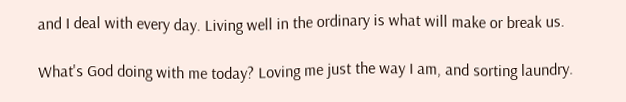and I deal with every day. Living well in the ordinary is what will make or break us.

What's God doing with me today? Loving me just the way I am, and sorting laundry.